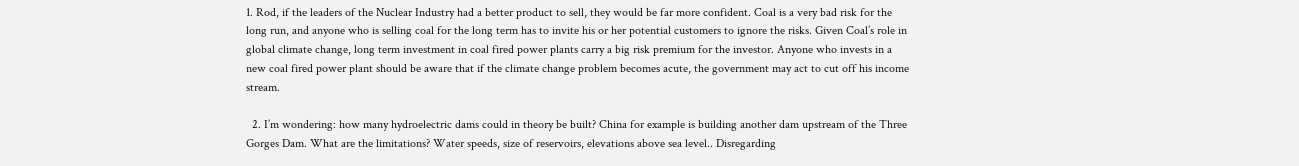1. Rod, if the leaders of the Nuclear Industry had a better product to sell, they would be far more confident. Coal is a very bad risk for the long run, and anyone who is selling coal for the long term has to invite his or her potential customers to ignore the risks. Given Coal’s role in global climate change, long term investment in coal fired power plants carry a big risk premium for the investor. Anyone who invests in a new coal fired power plant should be aware that if the climate change problem becomes acute, the government may act to cut off his income stream.

  2. I’m wondering: how many hydroelectric dams could in theory be built? China for example is building another dam upstream of the Three Gorges Dam. What are the limitations? Water speeds, size of reservoirs, elevations above sea level.. Disregarding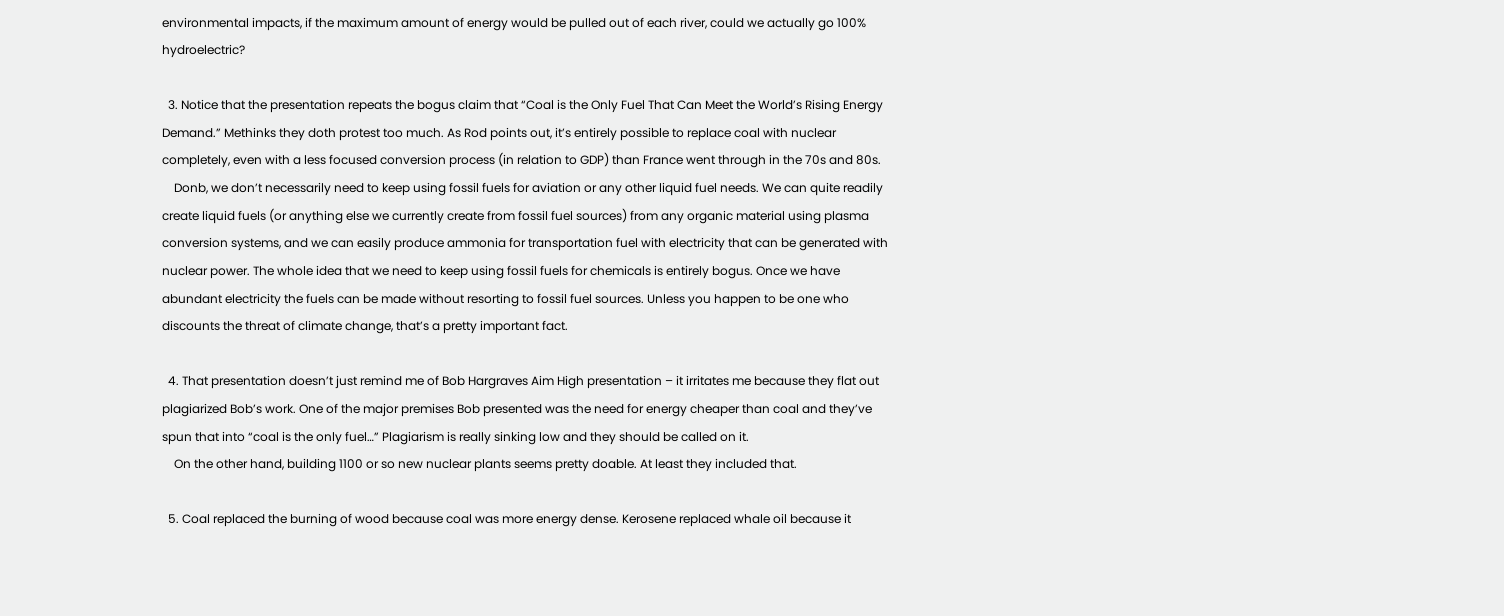environmental impacts, if the maximum amount of energy would be pulled out of each river, could we actually go 100% hydroelectric?

  3. Notice that the presentation repeats the bogus claim that “Coal is the Only Fuel That Can Meet the World’s Rising Energy Demand.” Methinks they doth protest too much. As Rod points out, it’s entirely possible to replace coal with nuclear completely, even with a less focused conversion process (in relation to GDP) than France went through in the 70s and 80s.
    Donb, we don’t necessarily need to keep using fossil fuels for aviation or any other liquid fuel needs. We can quite readily create liquid fuels (or anything else we currently create from fossil fuel sources) from any organic material using plasma conversion systems, and we can easily produce ammonia for transportation fuel with electricity that can be generated with nuclear power. The whole idea that we need to keep using fossil fuels for chemicals is entirely bogus. Once we have abundant electricity the fuels can be made without resorting to fossil fuel sources. Unless you happen to be one who discounts the threat of climate change, that’s a pretty important fact.

  4. That presentation doesn’t just remind me of Bob Hargraves Aim High presentation – it irritates me because they flat out plagiarized Bob’s work. One of the major premises Bob presented was the need for energy cheaper than coal and they’ve spun that into “coal is the only fuel…” Plagiarism is really sinking low and they should be called on it.
    On the other hand, building 1100 or so new nuclear plants seems pretty doable. At least they included that.

  5. Coal replaced the burning of wood because coal was more energy dense. Kerosene replaced whale oil because it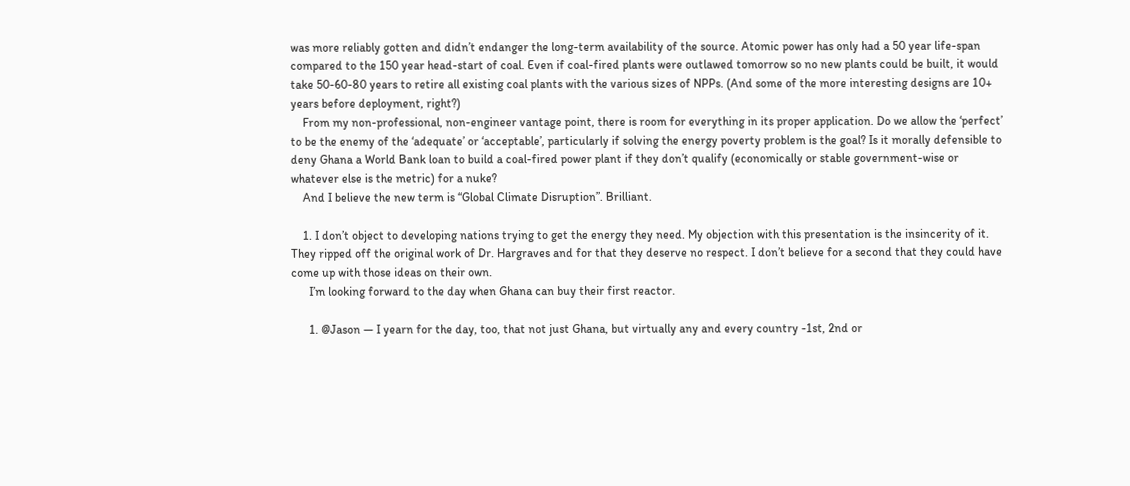was more reliably gotten and didn’t endanger the long-term availability of the source. Atomic power has only had a 50 year life-span compared to the 150 year head-start of coal. Even if coal-fired plants were outlawed tomorrow so no new plants could be built, it would take 50-60-80 years to retire all existing coal plants with the various sizes of NPPs. (And some of the more interesting designs are 10+ years before deployment, right?)
    From my non-professional, non-engineer vantage point, there is room for everything in its proper application. Do we allow the ‘perfect’ to be the enemy of the ‘adequate’ or ‘acceptable’, particularly if solving the energy poverty problem is the goal? Is it morally defensible to deny Ghana a World Bank loan to build a coal-fired power plant if they don’t qualify (economically or stable government-wise or whatever else is the metric) for a nuke?
    And I believe the new term is “Global Climate Disruption”. Brilliant.

    1. I don’t object to developing nations trying to get the energy they need. My objection with this presentation is the insincerity of it. They ripped off the original work of Dr. Hargraves and for that they deserve no respect. I don’t believe for a second that they could have come up with those ideas on their own.
      I’m looking forward to the day when Ghana can buy their first reactor.

      1. @Jason — I yearn for the day, too, that not just Ghana, but virtually any and every country -1st, 2nd or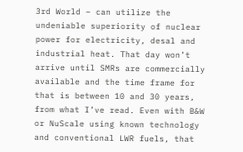3rd World – can utilize the undeniable superiority of nuclear power for electricity, desal and industrial heat. That day won’t arrive until SMRs are commercially available and the time frame for that is between 10 and 30 years, from what I’ve read. Even with B&W or NuScale using known technology and conventional LWR fuels, that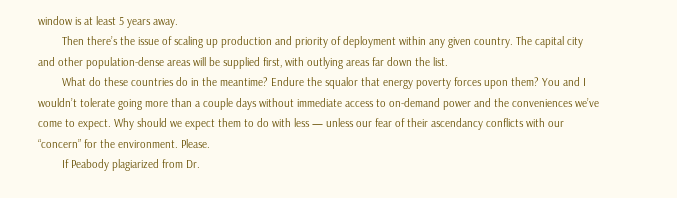window is at least 5 years away.
        Then there’s the issue of scaling up production and priority of deployment within any given country. The capital city and other population-dense areas will be supplied first, with outlying areas far down the list.
        What do these countries do in the meantime? Endure the squalor that energy poverty forces upon them? You and I wouldn’t tolerate going more than a couple days without immediate access to on-demand power and the conveniences we’ve come to expect. Why should we expect them to do with less — unless our fear of their ascendancy conflicts with our “concern” for the environment. Please.
        If Peabody plagiarized from Dr.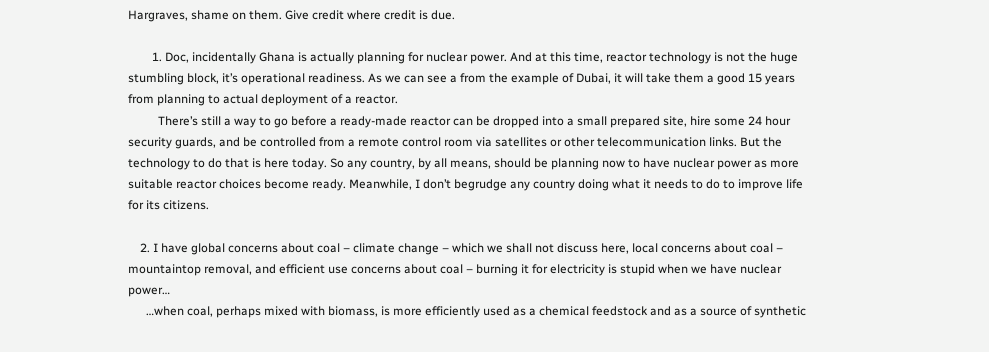Hargraves, shame on them. Give credit where credit is due.

        1. Doc, incidentally Ghana is actually planning for nuclear power. And at this time, reactor technology is not the huge stumbling block, it’s operational readiness. As we can see a from the example of Dubai, it will take them a good 15 years from planning to actual deployment of a reactor.
          There’s still a way to go before a ready-made reactor can be dropped into a small prepared site, hire some 24 hour security guards, and be controlled from a remote control room via satellites or other telecommunication links. But the technology to do that is here today. So any country, by all means, should be planning now to have nuclear power as more suitable reactor choices become ready. Meanwhile, I don’t begrudge any country doing what it needs to do to improve life for its citizens.

    2. I have global concerns about coal – climate change – which we shall not discuss here, local concerns about coal – mountaintop removal, and efficient use concerns about coal – burning it for electricity is stupid when we have nuclear power…
      …when coal, perhaps mixed with biomass, is more efficiently used as a chemical feedstock and as a source of synthetic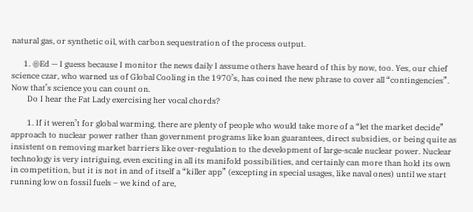natural gas, or synthetic oil, with carbon sequestration of the process output.

      1. @Ed — I guess because I monitor the news daily I assume others have heard of this by now, too. Yes, our chief science czar, who warned us of Global Cooling in the 1970’s, has coined the new phrase to cover all “contingencies”. Now that’s science you can count on.
        Do I hear the Fat Lady exercising her vocal chords?

        1. If it weren’t for global warming, there are plenty of people who would take more of a “let the market decide” approach to nuclear power rather than government programs like loan guarantees, direct subsidies, or being quite as insistent on removing market barriers like over-regulation to the development of large-scale nuclear power. Nuclear technology is very intriguing, even exciting in all its manifold possibilities, and certainly can more than hold its own in competition, but it is not in and of itself a “killer app” (excepting in special usages, like naval ones) until we start running low on fossil fuels – we kind of are,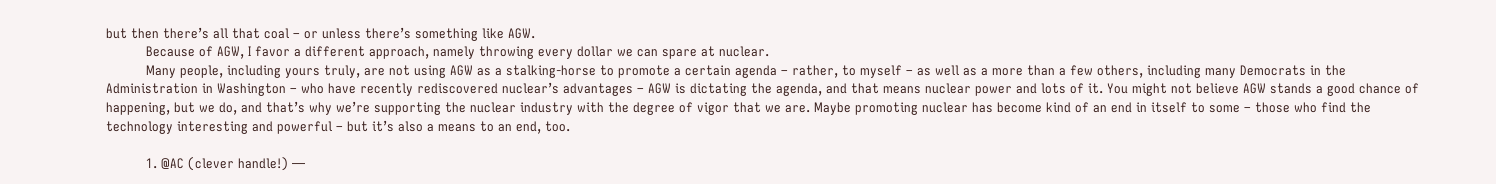but then there’s all that coal – or unless there’s something like AGW.
          Because of AGW, I favor a different approach, namely throwing every dollar we can spare at nuclear.
          Many people, including yours truly, are not using AGW as a stalking-horse to promote a certain agenda – rather, to myself – as well as a more than a few others, including many Democrats in the Administration in Washington – who have recently rediscovered nuclear’s advantages – AGW is dictating the agenda, and that means nuclear power and lots of it. You might not believe AGW stands a good chance of happening, but we do, and that’s why we’re supporting the nuclear industry with the degree of vigor that we are. Maybe promoting nuclear has become kind of an end in itself to some – those who find the technology interesting and powerful – but it’s also a means to an end, too.

          1. @AC (clever handle!) —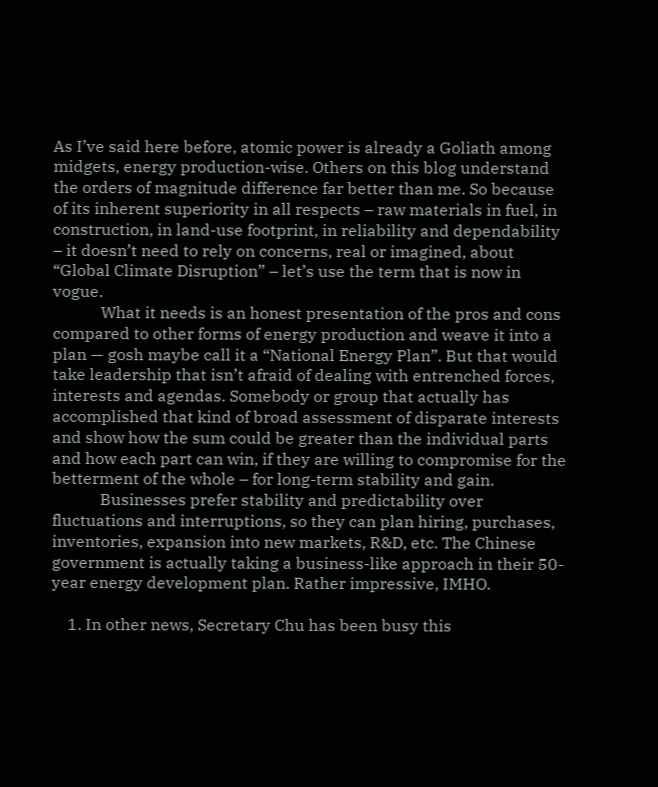As I’ve said here before, atomic power is already a Goliath among midgets, energy production-wise. Others on this blog understand the orders of magnitude difference far better than me. So because of its inherent superiority in all respects – raw materials in fuel, in construction, in land-use footprint, in reliability and dependability – it doesn’t need to rely on concerns, real or imagined, about “Global Climate Disruption” – let’s use the term that is now in vogue.
            What it needs is an honest presentation of the pros and cons compared to other forms of energy production and weave it into a plan — gosh maybe call it a “National Energy Plan”. But that would take leadership that isn’t afraid of dealing with entrenched forces, interests and agendas. Somebody or group that actually has accomplished that kind of broad assessment of disparate interests and show how the sum could be greater than the individual parts and how each part can win, if they are willing to compromise for the betterment of the whole – for long-term stability and gain.
            Businesses prefer stability and predictability over fluctuations and interruptions, so they can plan hiring, purchases, inventories, expansion into new markets, R&D, etc. The Chinese government is actually taking a business-like approach in their 50-year energy development plan. Rather impressive, IMHO.

    1. In other news, Secretary Chu has been busy this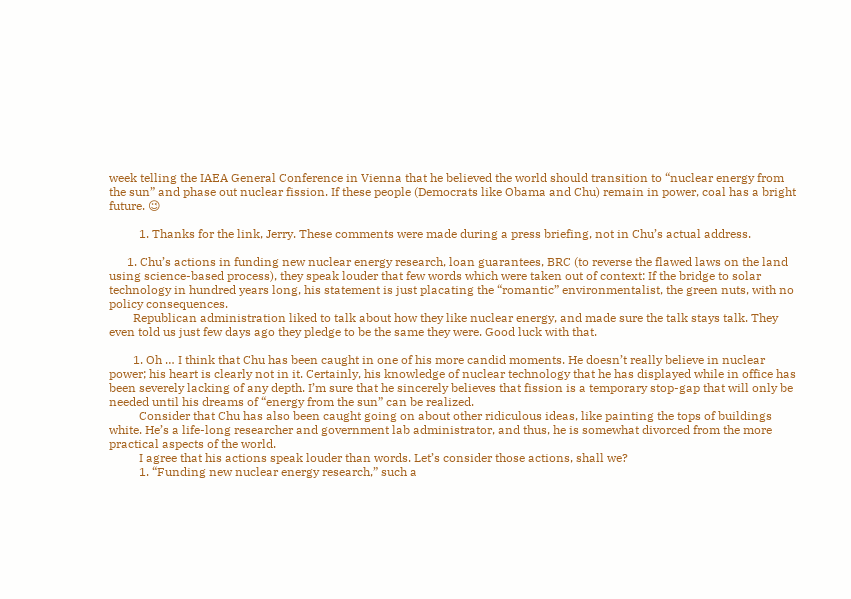week telling the IAEA General Conference in Vienna that he believed the world should transition to “nuclear energy from the sun” and phase out nuclear fission. If these people (Democrats like Obama and Chu) remain in power, coal has a bright future. 😉

          1. Thanks for the link, Jerry. These comments were made during a press briefing, not in Chu’s actual address.

      1. Chu’s actions in funding new nuclear energy research, loan guarantees, BRC (to reverse the flawed laws on the land using science-based process), they speak louder that few words which were taken out of context: If the bridge to solar technology in hundred years long, his statement is just placating the “romantic” environmentalist, the green nuts, with no policy consequences.
        Republican administration liked to talk about how they like nuclear energy, and made sure the talk stays talk. They even told us just few days ago they pledge to be the same they were. Good luck with that.

        1. Oh … I think that Chu has been caught in one of his more candid moments. He doesn’t really believe in nuclear power; his heart is clearly not in it. Certainly, his knowledge of nuclear technology that he has displayed while in office has been severely lacking of any depth. I’m sure that he sincerely believes that fission is a temporary stop-gap that will only be needed until his dreams of “energy from the sun” can be realized.
          Consider that Chu has also been caught going on about other ridiculous ideas, like painting the tops of buildings white. He’s a life-long researcher and government lab administrator, and thus, he is somewhat divorced from the more practical aspects of the world.
          I agree that his actions speak louder than words. Let’s consider those actions, shall we?
          1. “Funding new nuclear energy research,” such a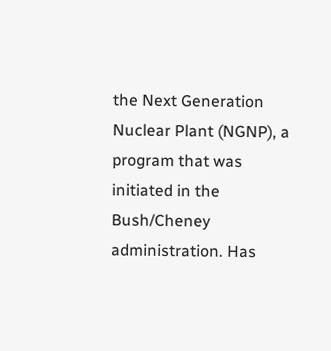the Next Generation Nuclear Plant (NGNP), a program that was initiated in the Bush/Cheney administration. Has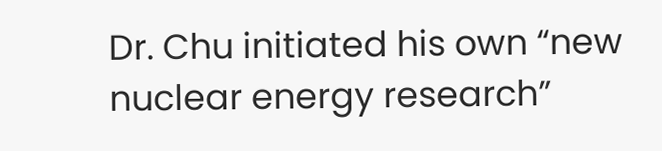Dr. Chu initiated his own “new nuclear energy research”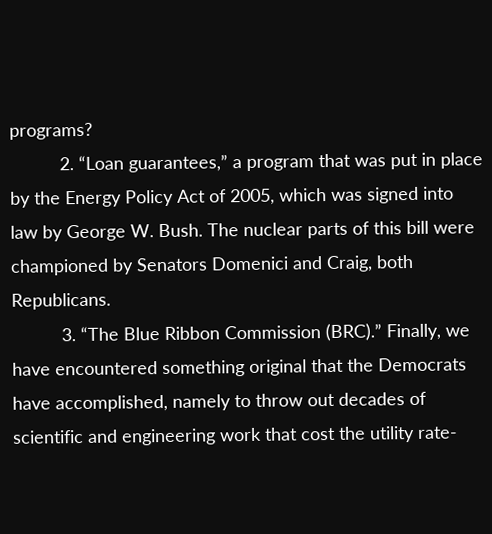programs?
          2. “Loan guarantees,” a program that was put in place by the Energy Policy Act of 2005, which was signed into law by George W. Bush. The nuclear parts of this bill were championed by Senators Domenici and Craig, both Republicans.
          3. “The Blue Ribbon Commission (BRC).” Finally, we have encountered something original that the Democrats have accomplished, namely to throw out decades of scientific and engineering work that cost the utility rate-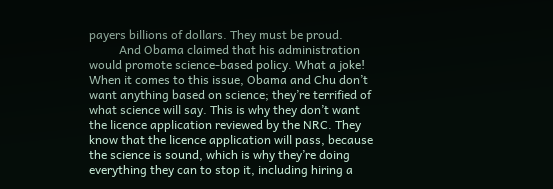payers billions of dollars. They must be proud.
          And Obama claimed that his administration would promote science-based policy. What a joke! When it comes to this issue, Obama and Chu don’t want anything based on science; they’re terrified of what science will say. This is why they don’t want the licence application reviewed by the NRC. They know that the licence application will pass, because the science is sound, which is why they’re doing everything they can to stop it, including hiring a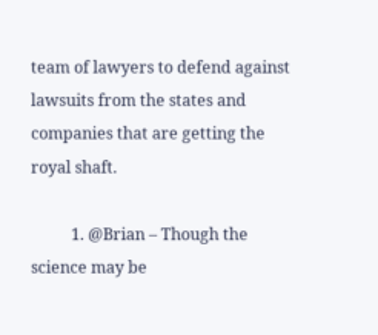team of lawyers to defend against lawsuits from the states and companies that are getting the royal shaft.

          1. @Brian – Though the science may be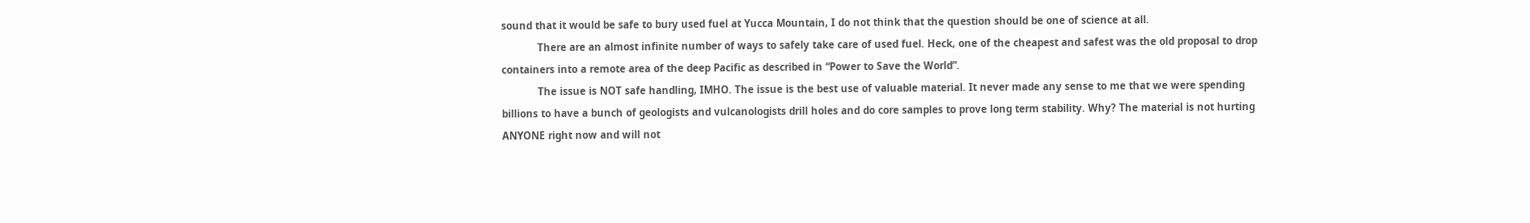sound that it would be safe to bury used fuel at Yucca Mountain, I do not think that the question should be one of science at all.
            There are an almost infinite number of ways to safely take care of used fuel. Heck, one of the cheapest and safest was the old proposal to drop containers into a remote area of the deep Pacific as described in “Power to Save the World”.
            The issue is NOT safe handling, IMHO. The issue is the best use of valuable material. It never made any sense to me that we were spending billions to have a bunch of geologists and vulcanologists drill holes and do core samples to prove long term stability. Why? The material is not hurting ANYONE right now and will not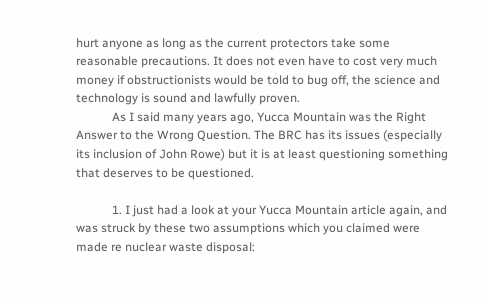hurt anyone as long as the current protectors take some reasonable precautions. It does not even have to cost very much money if obstructionists would be told to bug off, the science and technology is sound and lawfully proven.
            As I said many years ago, Yucca Mountain was the Right Answer to the Wrong Question. The BRC has its issues (especially its inclusion of John Rowe) but it is at least questioning something that deserves to be questioned.

            1. I just had a look at your Yucca Mountain article again, and was struck by these two assumptions which you claimed were made re nuclear waste disposal: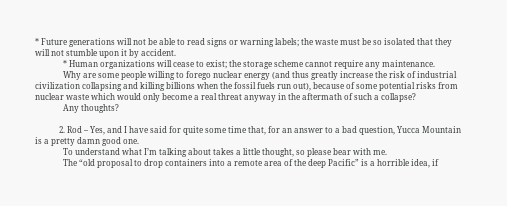* Future generations will not be able to read signs or warning labels; the waste must be so isolated that they will not stumble upon it by accident.
              * Human organizations will cease to exist; the storage scheme cannot require any maintenance.
              Why are some people willing to forego nuclear energy (and thus greatly increase the risk of industrial civilization collapsing and killing billions when the fossil fuels run out), because of some potential risks from nuclear waste which would only become a real threat anyway in the aftermath of such a collapse?
              Any thoughts?

            2. Rod – Yes, and I have said for quite some time that, for an answer to a bad question, Yucca Mountain is a pretty damn good one.
              To understand what I’m talking about takes a little thought, so please bear with me.
              The “old proposal to drop containers into a remote area of the deep Pacific” is a horrible idea, if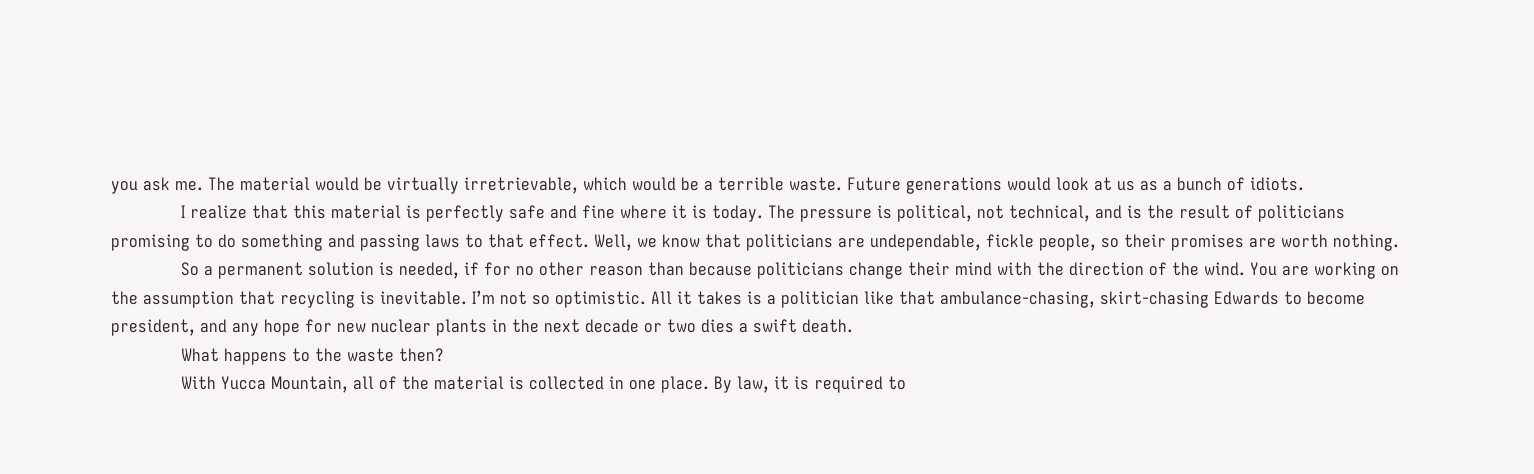you ask me. The material would be virtually irretrievable, which would be a terrible waste. Future generations would look at us as a bunch of idiots.
              I realize that this material is perfectly safe and fine where it is today. The pressure is political, not technical, and is the result of politicians promising to do something and passing laws to that effect. Well, we know that politicians are undependable, fickle people, so their promises are worth nothing.
              So a permanent solution is needed, if for no other reason than because politicians change their mind with the direction of the wind. You are working on the assumption that recycling is inevitable. I’m not so optimistic. All it takes is a politician like that ambulance-chasing, skirt-chasing Edwards to become president, and any hope for new nuclear plants in the next decade or two dies a swift death.
              What happens to the waste then?
              With Yucca Mountain, all of the material is collected in one place. By law, it is required to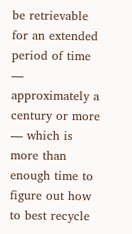be retrievable for an extended period of time — approximately a century or more — which is more than enough time to figure out how to best recycle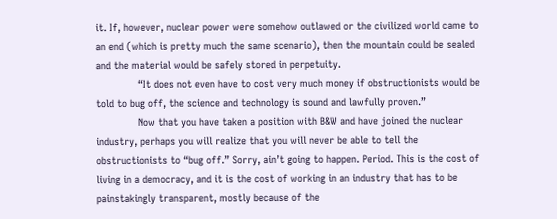it. If, however, nuclear power were somehow outlawed or the civilized world came to an end (which is pretty much the same scenario), then the mountain could be sealed and the material would be safely stored in perpetuity.
              “It does not even have to cost very much money if obstructionists would be told to bug off, the science and technology is sound and lawfully proven.”
              Now that you have taken a position with B&W and have joined the nuclear industry, perhaps you will realize that you will never be able to tell the obstructionists to “bug off.” Sorry, ain’t going to happen. Period. This is the cost of living in a democracy, and it is the cost of working in an industry that has to be painstakingly transparent, mostly because of the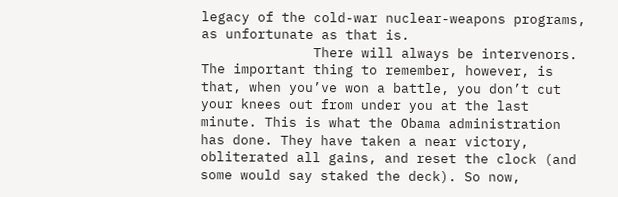legacy of the cold-war nuclear-weapons programs, as unfortunate as that is.
              There will always be intervenors. The important thing to remember, however, is that, when you’ve won a battle, you don’t cut your knees out from under you at the last minute. This is what the Obama administration has done. They have taken a near victory, obliterated all gains, and reset the clock (and some would say staked the deck). So now,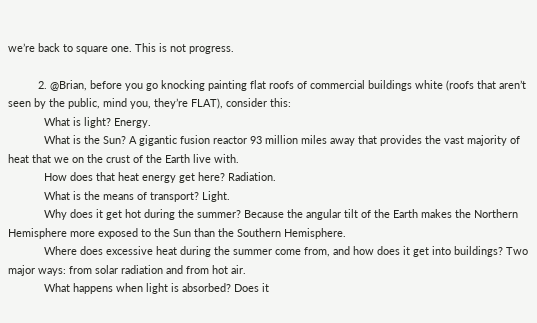we’re back to square one. This is not progress.

          2. @Brian, before you go knocking painting flat roofs of commercial buildings white (roofs that aren’t seen by the public, mind you, they’re FLAT), consider this:
            What is light? Energy.
            What is the Sun? A gigantic fusion reactor 93 million miles away that provides the vast majority of heat that we on the crust of the Earth live with.
            How does that heat energy get here? Radiation.
            What is the means of transport? Light.
            Why does it get hot during the summer? Because the angular tilt of the Earth makes the Northern Hemisphere more exposed to the Sun than the Southern Hemisphere.
            Where does excessive heat during the summer come from, and how does it get into buildings? Two major ways: from solar radiation and from hot air.
            What happens when light is absorbed? Does it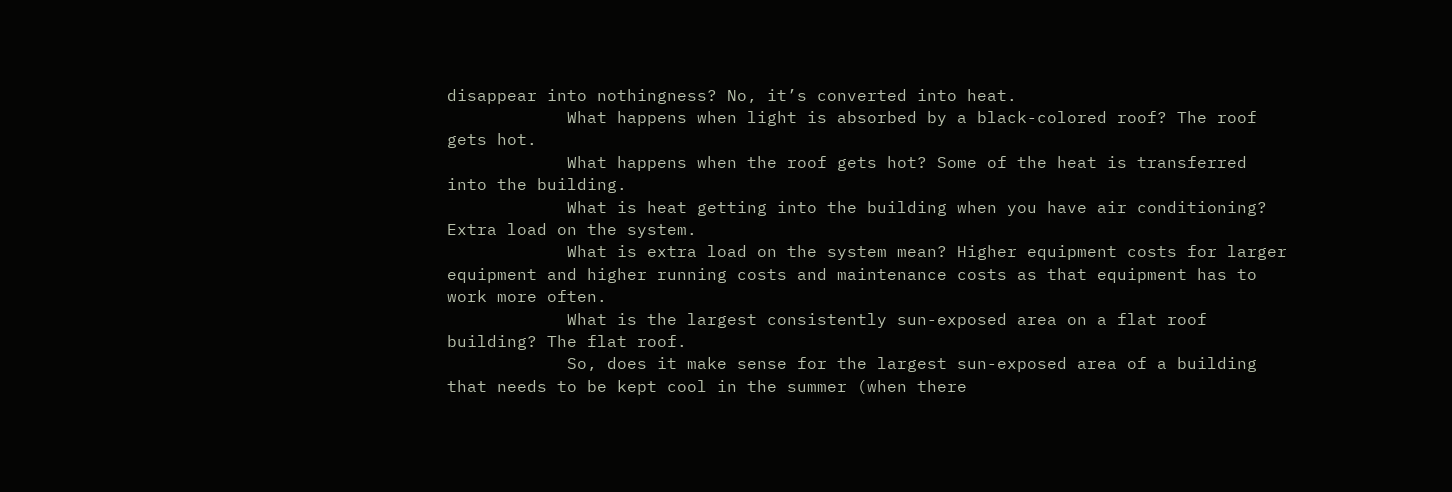disappear into nothingness? No, it’s converted into heat.
            What happens when light is absorbed by a black-colored roof? The roof gets hot.
            What happens when the roof gets hot? Some of the heat is transferred into the building.
            What is heat getting into the building when you have air conditioning? Extra load on the system.
            What is extra load on the system mean? Higher equipment costs for larger equipment and higher running costs and maintenance costs as that equipment has to work more often.
            What is the largest consistently sun-exposed area on a flat roof building? The flat roof.
            So, does it make sense for the largest sun-exposed area of a building that needs to be kept cool in the summer (when there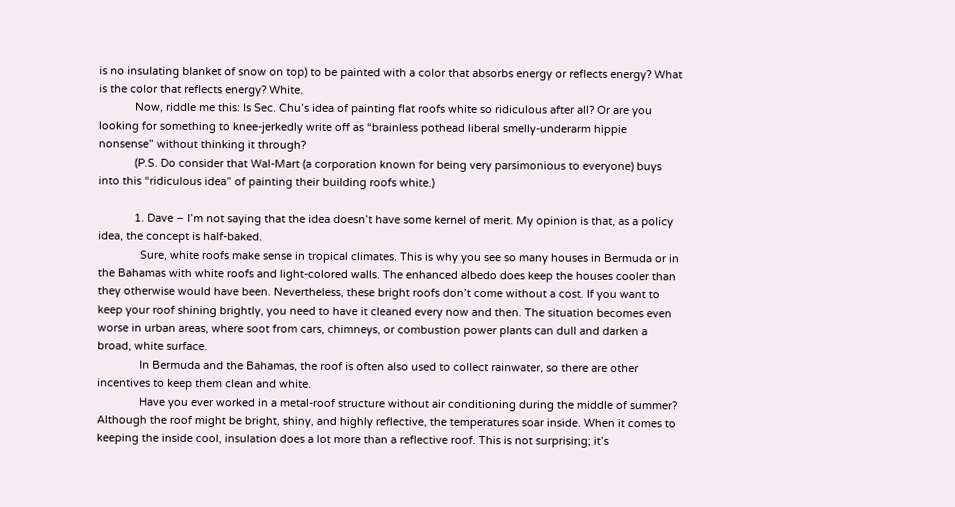is no insulating blanket of snow on top) to be painted with a color that absorbs energy or reflects energy? What is the color that reflects energy? White.
            Now, riddle me this: Is Sec. Chu’s idea of painting flat roofs white so ridiculous after all? Or are you looking for something to knee-jerkedly write off as “brainless pothead liberal smelly-underarm hippie nonsense” without thinking it through?
            (P.S. Do consider that Wal-Mart (a corporation known for being very parsimonious to everyone) buys into this “ridiculous idea” of painting their building roofs white.)

            1. Dave – I’m not saying that the idea doesn’t have some kernel of merit. My opinion is that, as a policy idea, the concept is half-baked.
              Sure, white roofs make sense in tropical climates. This is why you see so many houses in Bermuda or in the Bahamas with white roofs and light-colored walls. The enhanced albedo does keep the houses cooler than they otherwise would have been. Nevertheless, these bright roofs don’t come without a cost. If you want to keep your roof shining brightly, you need to have it cleaned every now and then. The situation becomes even worse in urban areas, where soot from cars, chimneys, or combustion power plants can dull and darken a broad, white surface.
              In Bermuda and the Bahamas, the roof is often also used to collect rainwater, so there are other incentives to keep them clean and white.
              Have you ever worked in a metal-roof structure without air conditioning during the middle of summer? Although the roof might be bright, shiny, and highly reflective, the temperatures soar inside. When it comes to keeping the inside cool, insulation does a lot more than a reflective roof. This is not surprising; it’s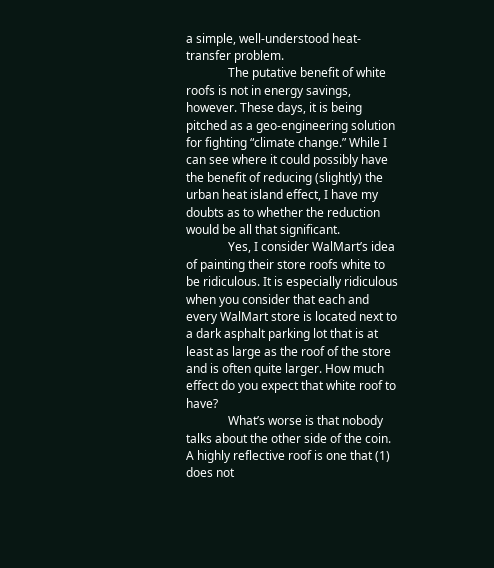a simple, well-understood heat-transfer problem.
              The putative benefit of white roofs is not in energy savings, however. These days, it is being pitched as a geo-engineering solution for fighting “climate change.” While I can see where it could possibly have the benefit of reducing (slightly) the urban heat island effect, I have my doubts as to whether the reduction would be all that significant.
              Yes, I consider WalMart’s idea of painting their store roofs white to be ridiculous. It is especially ridiculous when you consider that each and every WalMart store is located next to a dark asphalt parking lot that is at least as large as the roof of the store and is often quite larger. How much effect do you expect that white roof to have?
              What’s worse is that nobody talks about the other side of the coin. A highly reflective roof is one that (1) does not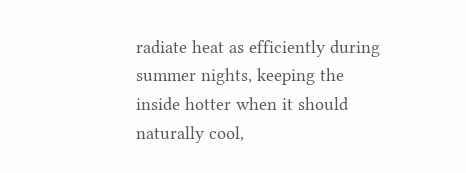radiate heat as efficiently during summer nights, keeping the inside hotter when it should naturally cool,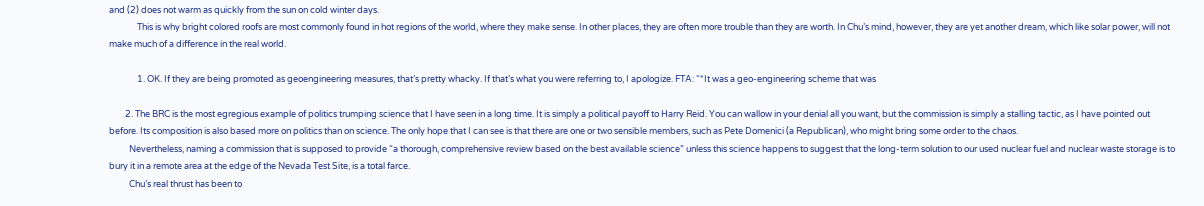and (2) does not warm as quickly from the sun on cold winter days.
              This is why bright colored roofs are most commonly found in hot regions of the world, where they make sense. In other places, they are often more trouble than they are worth. In Chu’s mind, however, they are yet another dream, which like solar power, will not make much of a difference in the real world.

              1. OK. If they are being promoted as geoengineering measures, that’s pretty whacky. If that’s what you were referring to, I apologize. FTA: “*It was a geo-engineering scheme that was

        2. The BRC is the most egregious example of politics trumping science that I have seen in a long time. It is simply a political payoff to Harry Reid. You can wallow in your denial all you want, but the commission is simply a stalling tactic, as I have pointed out before. Its composition is also based more on politics than on science. The only hope that I can see is that there are one or two sensible members, such as Pete Domenici (a Republican), who might bring some order to the chaos.
          Nevertheless, naming a commission that is supposed to provide “a thorough, comprehensive review based on the best available science” unless this science happens to suggest that the long-term solution to our used nuclear fuel and nuclear waste storage is to bury it in a remote area at the edge of the Nevada Test Site, is a total farce.
          Chu’s real thrust has been to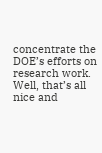concentrate the DOE’s efforts on research work. Well, that’s all nice and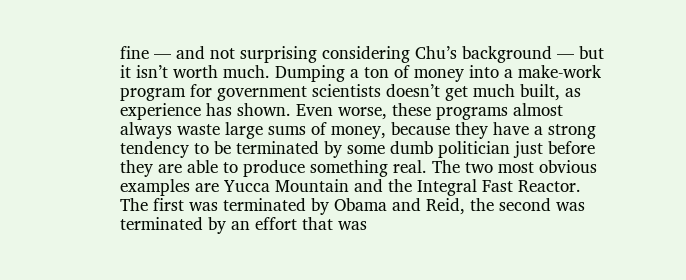fine — and not surprising considering Chu’s background — but it isn’t worth much. Dumping a ton of money into a make-work program for government scientists doesn’t get much built, as experience has shown. Even worse, these programs almost always waste large sums of money, because they have a strong tendency to be terminated by some dumb politician just before they are able to produce something real. The two most obvious examples are Yucca Mountain and the Integral Fast Reactor. The first was terminated by Obama and Reid, the second was terminated by an effort that was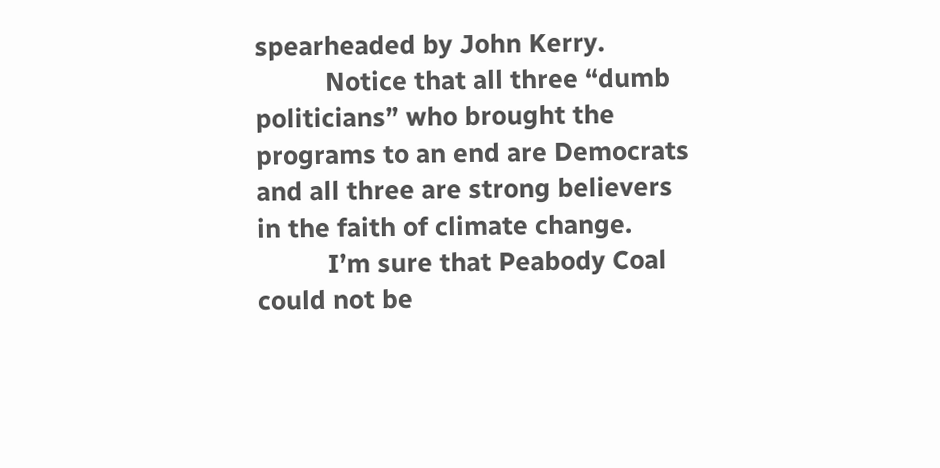spearheaded by John Kerry.
          Notice that all three “dumb politicians” who brought the programs to an end are Democrats and all three are strong believers in the faith of climate change.
          I’m sure that Peabody Coal could not be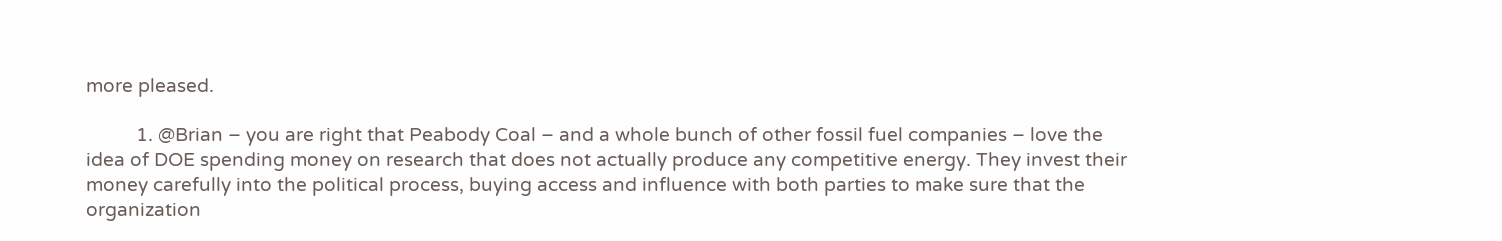more pleased.

          1. @Brian – you are right that Peabody Coal – and a whole bunch of other fossil fuel companies – love the idea of DOE spending money on research that does not actually produce any competitive energy. They invest their money carefully into the political process, buying access and influence with both parties to make sure that the organization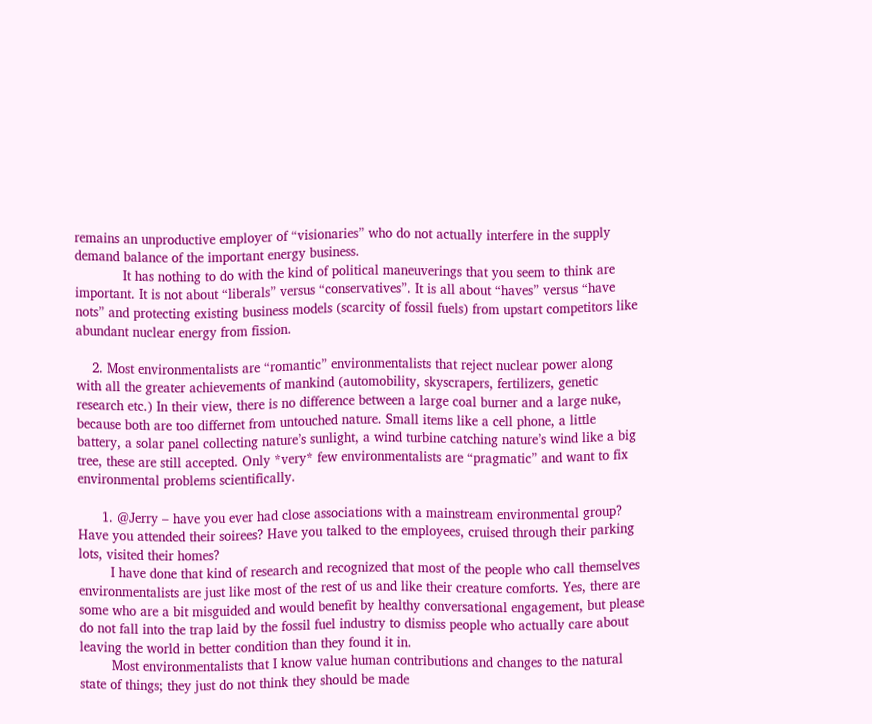remains an unproductive employer of “visionaries” who do not actually interfere in the supply demand balance of the important energy business.
            It has nothing to do with the kind of political maneuverings that you seem to think are important. It is not about “liberals” versus “conservatives”. It is all about “haves” versus “have nots” and protecting existing business models (scarcity of fossil fuels) from upstart competitors like abundant nuclear energy from fission.

    2. Most environmentalists are “romantic” environmentalists that reject nuclear power along with all the greater achievements of mankind (automobility, skyscrapers, fertilizers, genetic research etc.) In their view, there is no difference between a large coal burner and a large nuke, because both are too differnet from untouched nature. Small items like a cell phone, a little battery, a solar panel collecting nature’s sunlight, a wind turbine catching nature’s wind like a big tree, these are still accepted. Only *very* few environmentalists are “pragmatic” and want to fix environmental problems scientifically.

      1. @Jerry – have you ever had close associations with a mainstream environmental group? Have you attended their soirees? Have you talked to the employees, cruised through their parking lots, visited their homes?
        I have done that kind of research and recognized that most of the people who call themselves environmentalists are just like most of the rest of us and like their creature comforts. Yes, there are some who are a bit misguided and would benefit by healthy conversational engagement, but please do not fall into the trap laid by the fossil fuel industry to dismiss people who actually care about leaving the world in better condition than they found it in.
        Most environmentalists that I know value human contributions and changes to the natural state of things; they just do not think they should be made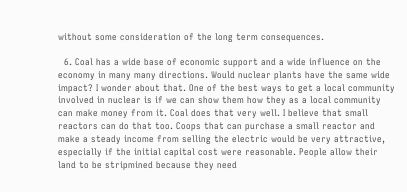without some consideration of the long term consequences.

  6. Coal has a wide base of economic support and a wide influence on the economy in many many directions. Would nuclear plants have the same wide impact? I wonder about that. One of the best ways to get a local community involved in nuclear is if we can show them how they as a local community can make money from it. Coal does that very well. I believe that small reactors can do that too. Coops that can purchase a small reactor and make a steady income from selling the electric would be very attractive, especially if the initial capital cost were reasonable. People allow their land to be stripmined because they need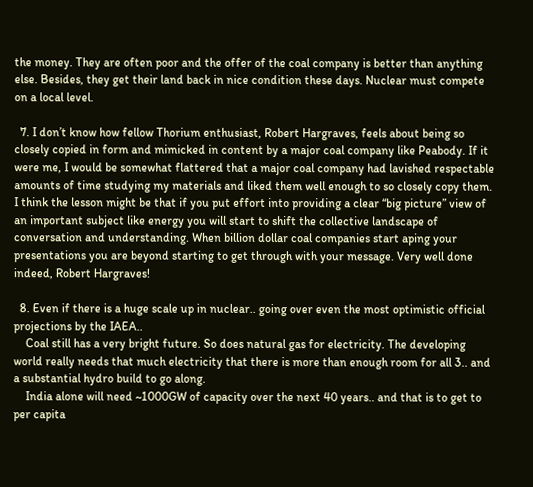the money. They are often poor and the offer of the coal company is better than anything else. Besides, they get their land back in nice condition these days. Nuclear must compete on a local level.

  7. I don’t know how fellow Thorium enthusiast, Robert Hargraves, feels about being so closely copied in form and mimicked in content by a major coal company like Peabody. If it were me, I would be somewhat flattered that a major coal company had lavished respectable amounts of time studying my materials and liked them well enough to so closely copy them. I think the lesson might be that if you put effort into providing a clear “big picture” view of an important subject like energy you will start to shift the collective landscape of conversation and understanding. When billion dollar coal companies start aping your presentations you are beyond starting to get through with your message. Very well done indeed, Robert Hargraves!

  8. Even if there is a huge scale up in nuclear.. going over even the most optimistic official projections by the IAEA..
    Coal still has a very bright future. So does natural gas for electricity. The developing world really needs that much electricity that there is more than enough room for all 3.. and a substantial hydro build to go along.
    India alone will need ~1000GW of capacity over the next 40 years.. and that is to get to per capita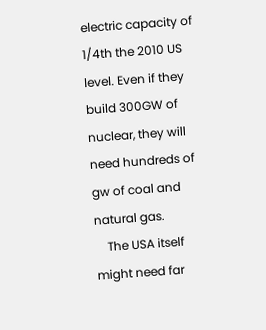electric capacity of 1/4th the 2010 US level. Even if they build 300GW of nuclear, they will need hundreds of gw of coal and natural gas.
    The USA itself might need far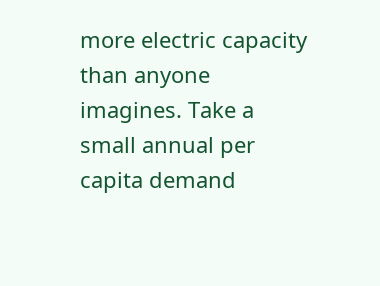more electric capacity than anyone imagines. Take a small annual per capita demand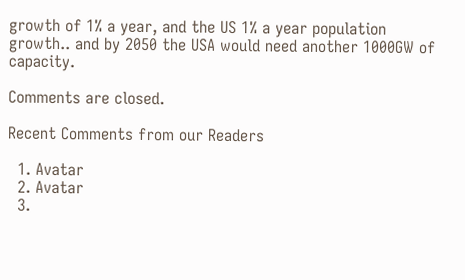growth of 1% a year, and the US 1% a year population growth.. and by 2050 the USA would need another 1000GW of capacity.

Comments are closed.

Recent Comments from our Readers

  1. Avatar
  2. Avatar
  3.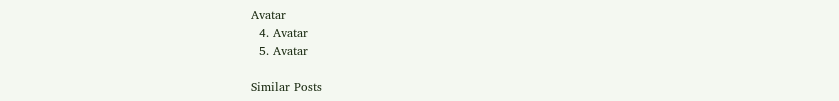Avatar
  4. Avatar
  5. Avatar

Similar Posts